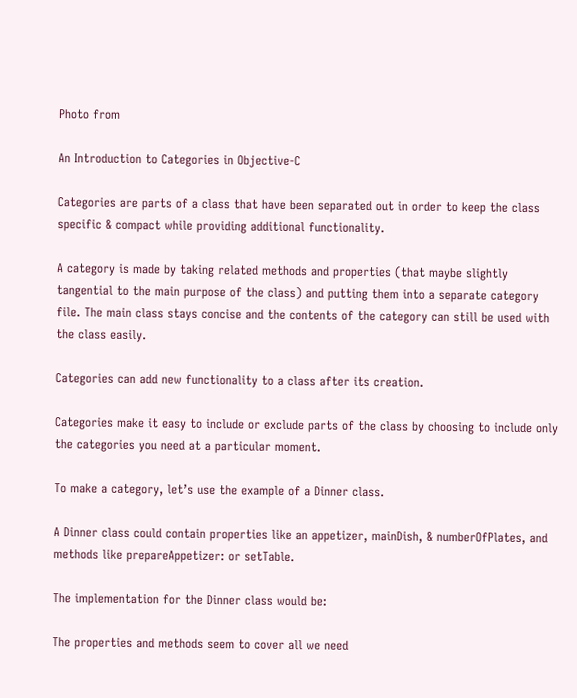Photo from

An Introduction to Categories in Objective-C

Categories are parts of a class that have been separated out in order to keep the class specific & compact while providing additional functionality.

A category is made by taking related methods and properties (that maybe slightly tangential to the main purpose of the class) and putting them into a separate category file. The main class stays concise and the contents of the category can still be used with the class easily.

Categories can add new functionality to a class after its creation.

Categories make it easy to include or exclude parts of the class by choosing to include only the categories you need at a particular moment.

To make a category, let’s use the example of a Dinner class.

A Dinner class could contain properties like an appetizer, mainDish, & numberOfPlates, and methods like prepareAppetizer: or setTable.

The implementation for the Dinner class would be:

The properties and methods seem to cover all we need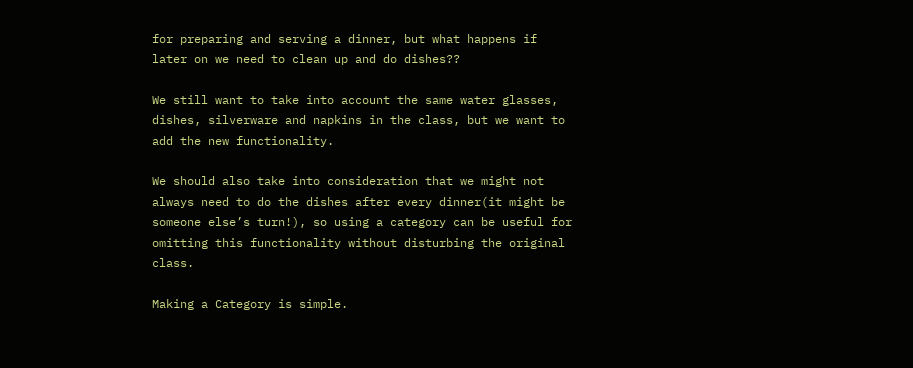for preparing and serving a dinner, but what happens if later on we need to clean up and do dishes??

We still want to take into account the same water glasses, dishes, silverware and napkins in the class, but we want to add the new functionality.

We should also take into consideration that we might not always need to do the dishes after every dinner(it might be someone else’s turn!), so using a category can be useful for omitting this functionality without disturbing the original class.

Making a Category is simple.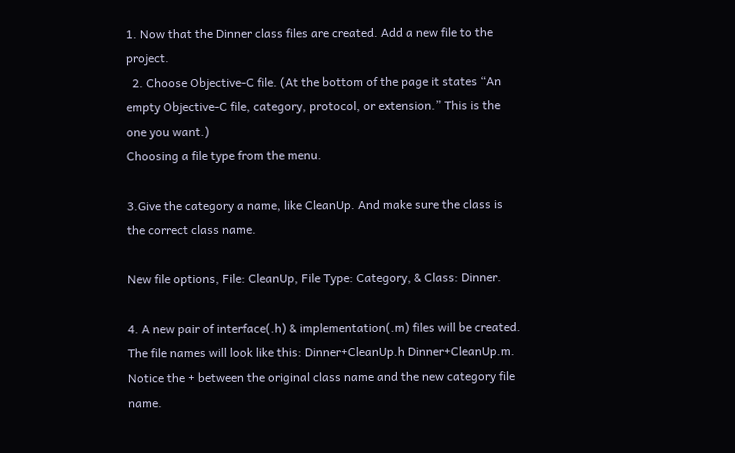1. Now that the Dinner class files are created. Add a new file to the project.
  2. Choose Objective-C file. (At the bottom of the page it states “An empty Objective-C file, category, protocol, or extension.” This is the one you want.)
Choosing a file type from the menu.

3.Give the category a name, like CleanUp. And make sure the class is the correct class name.

New file options, File: CleanUp, File Type: Category, & Class: Dinner.

4. A new pair of interface(.h) & implementation(.m) files will be created. The file names will look like this: Dinner+CleanUp.h Dinner+CleanUp.m. Notice the + between the original class name and the new category file name.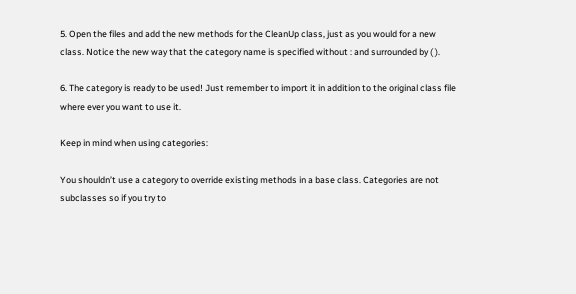5. Open the files and add the new methods for the CleanUp class, just as you would for a new class. Notice the new way that the category name is specified without : and surrounded by ( ).

6. The category is ready to be used! Just remember to import it in addition to the original class file where ever you want to use it.

Keep in mind when using categories:

You shouldn’t use a category to override existing methods in a base class. Categories are not subclasses so if you try to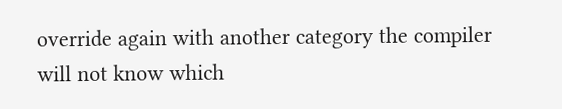override again with another category the compiler will not know which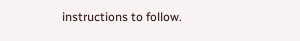instructions to follow.